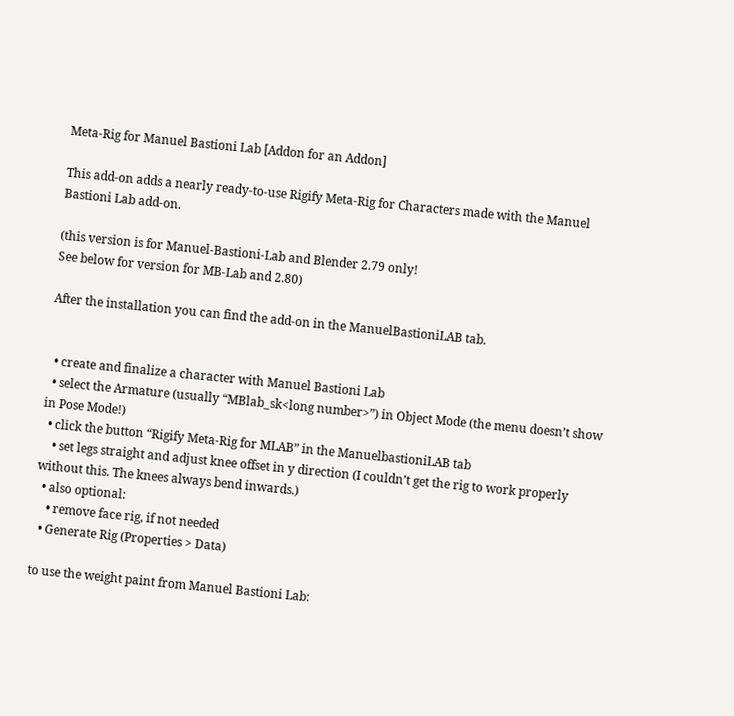Meta-Rig for Manuel Bastioni Lab [Addon for an Addon]

This add-on adds a nearly ready-to-use Rigify Meta-Rig for Characters made with the Manuel Bastioni Lab add-on.

(this version is for Manuel-Bastioni-Lab and Blender 2.79 only!
See below for version for MB-Lab and 2.80)

After the installation you can find the add-on in the ManuelBastioniLAB tab.


  • create and finalize a character with Manuel Bastioni Lab
  • select the Armature (usually “MBlab_sk<long number>”) in Object Mode (the menu doesn’t show in Pose Mode!)
  • click the button “Rigify Meta-Rig for MLAB” in the ManuelbastioniLAB tab
    • set legs straight and adjust knee offset in y direction (I couldn’t get the rig to work properly without this. The knees always bend inwards.)
  • also optional:
    • remove face rig, if not needed
  • Generate Rig (Properties > Data)

to use the weight paint from Manuel Bastioni Lab: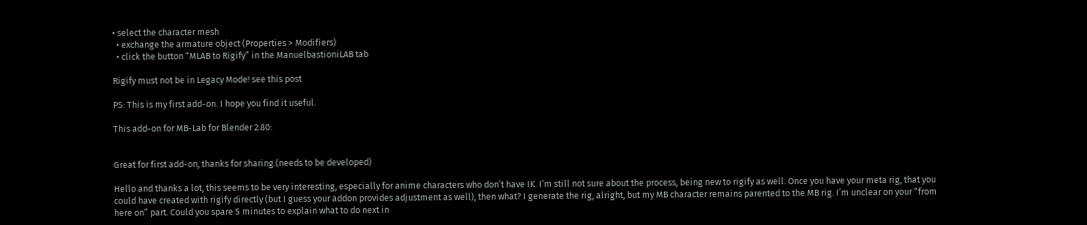• select the character mesh
  • exchange the armature object (Properties > Modifiers)
  • click the button “MLAB to Rigify” in the ManuelbastioniLAB tab

Rigify must not be in Legacy Mode! see this post

PS: This is my first add-on. I hope you find it useful.

This add-on for MB-Lab for Blender 2.80:


Great for first add-on, thanks for sharing.(needs to be developed)

Hello and thanks a lot, this seems to be very interesting, especially for anime characters who don’t have IK. I’m still not sure about the process, being new to rigify as well. Once you have your meta rig, that you could have created with rigify directly (but I guess your addon provides adjustment as well), then what? I generate the rig, alright, but my MB character remains parented to the MB rig. I’m unclear on your “from here on” part. Could you spare 5 minutes to explain what to do next in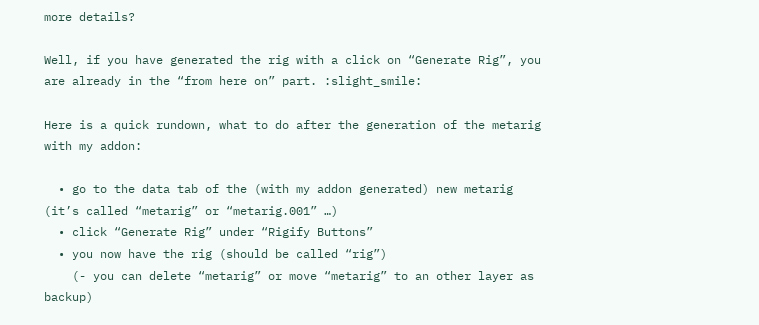more details?

Well, if you have generated the rig with a click on “Generate Rig”, you are already in the “from here on” part. :slight_smile:

Here is a quick rundown, what to do after the generation of the metarig with my addon:

  • go to the data tab of the (with my addon generated) new metarig (it’s called “metarig” or “metarig.001” …)
  • click “Generate Rig” under “Rigify Buttons”
  • you now have the rig (should be called “rig”)
    (- you can delete “metarig” or move “metarig” to an other layer as backup)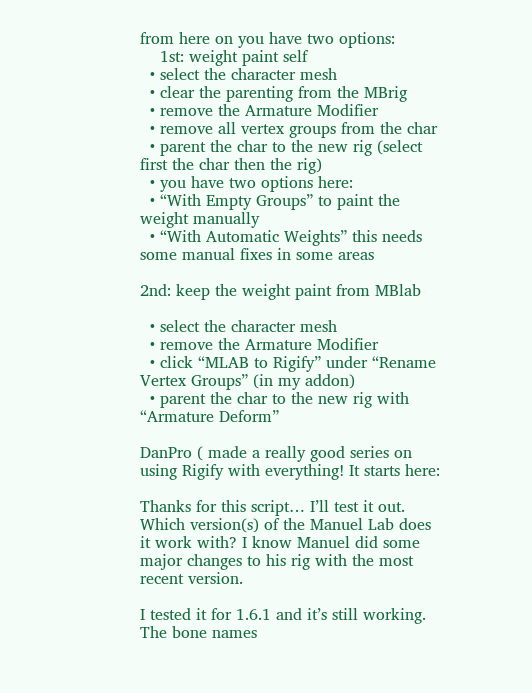from here on you have two options:
    1st: weight paint self
  • select the character mesh
  • clear the parenting from the MBrig
  • remove the Armature Modifier
  • remove all vertex groups from the char
  • parent the char to the new rig (select first the char then the rig)
  • you have two options here:
  • “With Empty Groups” to paint the weight manually
  • “With Automatic Weights” this needs some manual fixes in some areas

2nd: keep the weight paint from MBlab

  • select the character mesh
  • remove the Armature Modifier
  • click “MLAB to Rigify” under “Rename Vertex Groups” (in my addon)
  • parent the char to the new rig with “Armature Deform”

DanPro ( made a really good series on using Rigify with everything! It starts here:

Thanks for this script… I’ll test it out. Which version(s) of the Manuel Lab does it work with? I know Manuel did some major changes to his rig with the most recent version.

I tested it for 1.6.1 and it’s still working. The bone names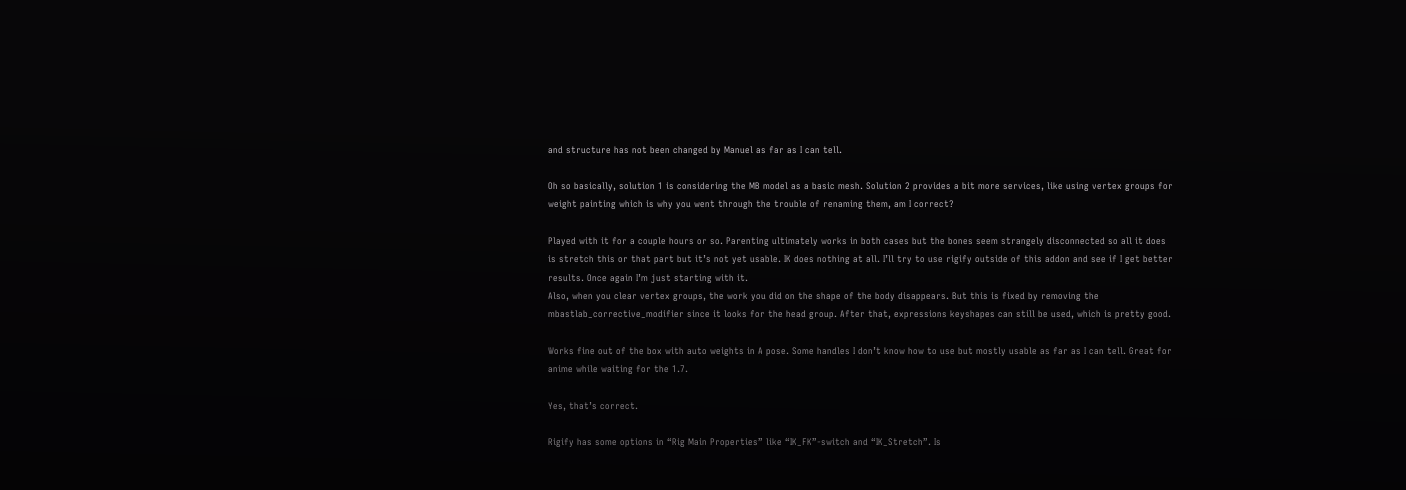and structure has not been changed by Manuel as far as I can tell.

Oh so basically, solution 1 is considering the MB model as a basic mesh. Solution 2 provides a bit more services, like using vertex groups for weight painting which is why you went through the trouble of renaming them, am I correct?

Played with it for a couple hours or so. Parenting ultimately works in both cases but the bones seem strangely disconnected so all it does is stretch this or that part but it’s not yet usable. IK does nothing at all. I’ll try to use rigify outside of this addon and see if I get better results. Once again I’m just starting with it.
Also, when you clear vertex groups, the work you did on the shape of the body disappears. But this is fixed by removing the mbastlab_corrective_modifier since it looks for the head group. After that, expressions keyshapes can still be used, which is pretty good.

Works fine out of the box with auto weights in A pose. Some handles I don’t know how to use but mostly usable as far as I can tell. Great for anime while waiting for the 1.7.

Yes, that’s correct.

Rigify has some options in “Rig Main Properties” like “IK_FK”-switch and “IK_Stretch”. Is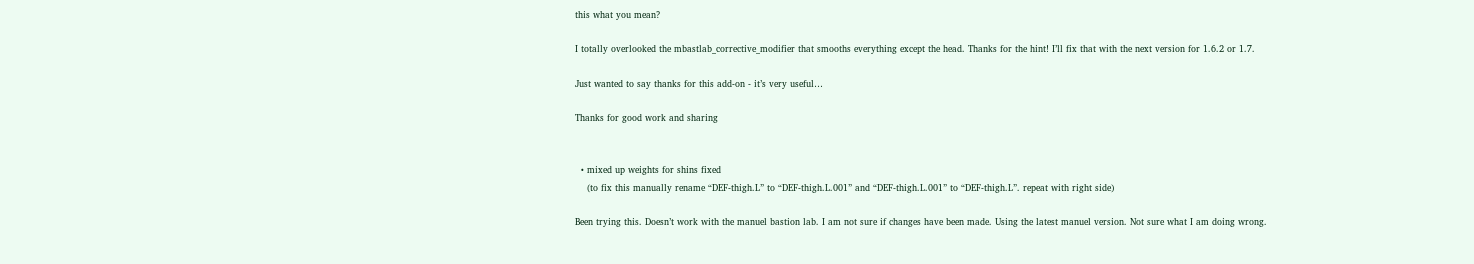this what you mean?

I totally overlooked the mbastlab_corrective_modifier that smooths everything except the head. Thanks for the hint! I’ll fix that with the next version for 1.6.2 or 1.7.

Just wanted to say thanks for this add-on - it’s very useful…

Thanks for good work and sharing


  • mixed up weights for shins fixed
    (to fix this manually rename “DEF-thigh.L” to “DEF-thigh.L.001” and “DEF-thigh.L.001” to “DEF-thigh.L”. repeat with right side)

Been trying this. Doesn’t work with the manuel bastion lab. I am not sure if changes have been made. Using the latest manuel version. Not sure what I am doing wrong.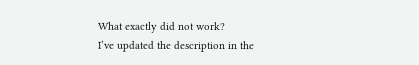What exactly did not work?
I’ve updated the description in the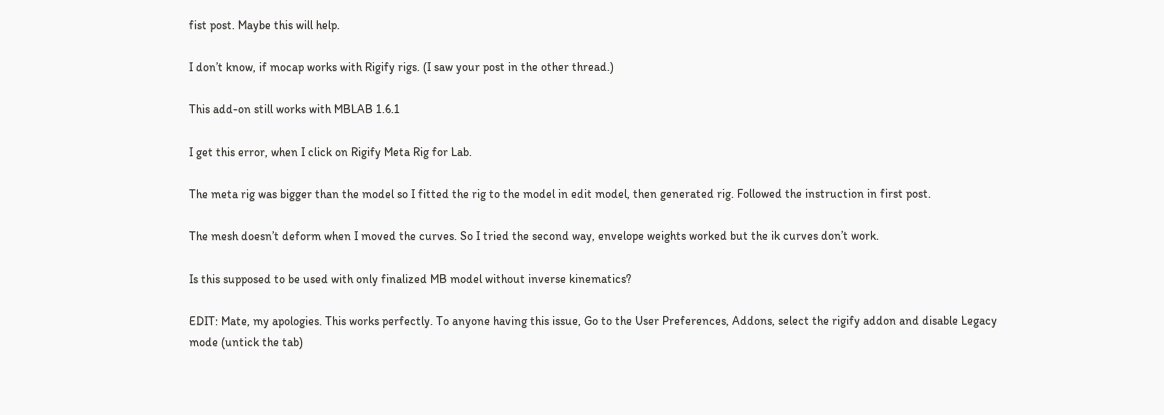fist post. Maybe this will help.

I don’t know, if mocap works with Rigify rigs. (I saw your post in the other thread.)

This add-on still works with MBLAB 1.6.1

I get this error, when I click on Rigify Meta Rig for Lab.

The meta rig was bigger than the model so I fitted the rig to the model in edit model, then generated rig. Followed the instruction in first post.

The mesh doesn’t deform when I moved the curves. So I tried the second way, envelope weights worked but the ik curves don’t work.

Is this supposed to be used with only finalized MB model without inverse kinematics?

EDIT: Mate, my apologies. This works perfectly. To anyone having this issue, Go to the User Preferences, Addons, select the rigify addon and disable Legacy mode (untick the tab)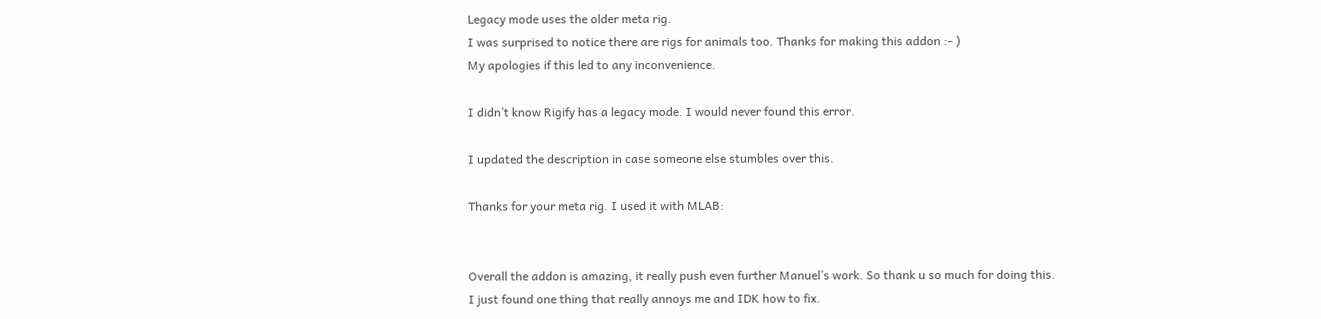Legacy mode uses the older meta rig.
I was surprised to notice there are rigs for animals too. Thanks for making this addon :- )
My apologies if this led to any inconvenience.

I didn’t know Rigify has a legacy mode. I would never found this error.

I updated the description in case someone else stumbles over this.

Thanks for your meta rig. I used it with MLAB:


Overall the addon is amazing, it really push even further Manuel’s work. So thank u so much for doing this.
I just found one thing that really annoys me and IDK how to fix.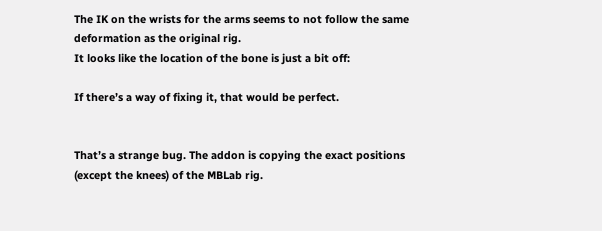The IK on the wrists for the arms seems to not follow the same deformation as the original rig.
It looks like the location of the bone is just a bit off:

If there’s a way of fixing it, that would be perfect.


That’s a strange bug. The addon is copying the exact positions (except the knees) of the MBLab rig.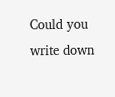Could you write down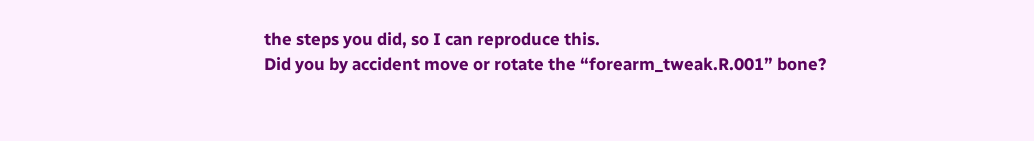the steps you did, so I can reproduce this.
Did you by accident move or rotate the “forearm_tweak.R.001” bone?